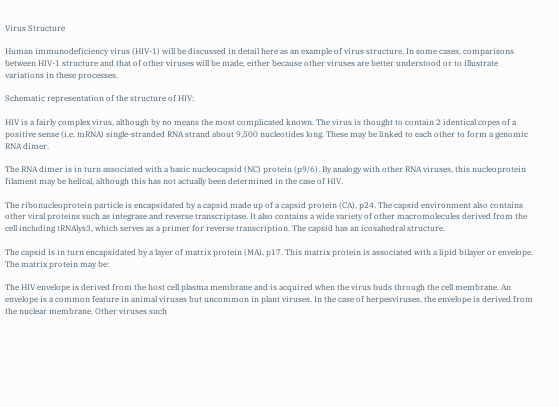Virus Structure

Human immunodeficiency virus (HIV-1) will be discussed in detail here as an example of virus structure. In some cases, comparisons between HIV-1 structure and that of other viruses will be made, either because other viruses are better understood or to illustrate variations in these processes.

Schematic representation of the structure of HIV:

HIV is a fairly complex virus, although by no means the most complicated known. The virus is thought to contain 2 identical copes of a positive sense (i.e. mRNA) single-stranded RNA strand about 9,500 nucleotides long. These may be linked to each other to form a genomic RNA dimer.

The RNA dimer is in turn associated with a basic nucleocapsid (NC) protein (p9/6). By analogy with other RNA viruses, this nucleoprotein filament may be helical, although this has not actually been determined in the case of HIV.

The ribonucleoprotein particle is encapsidated by a capsid made up of a capsid protein (CA), p24. The capsid environment also contains other viral proteins such as integrase and reverse transcriptase. It also contains a wide variety of other macromolecules derived from the cell including tRNAlys3, which serves as a primer for reverse transcription. The capsid has an icosahedral structure.

The capsid is in turn encapsidated by a layer of matrix protein (MA), p17. This matrix protein is associated with a lipid bilayer or envelope. The matrix protein may be:

The HIV envelope is derived from the host cell plasma membrane and is acquired when the virus buds through the cell membrane. An envelope is a common feature in animal viruses but uncommon in plant viruses. In the case of herpesviruses, the envelope is derived from the nuclear membrane. Other viruses such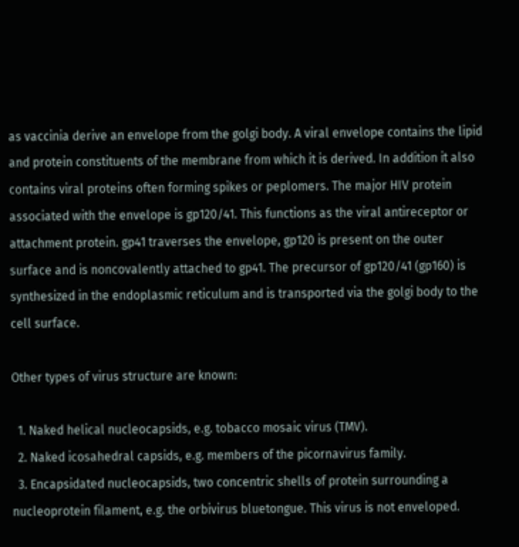as vaccinia derive an envelope from the golgi body. A viral envelope contains the lipid and protein constituents of the membrane from which it is derived. In addition it also contains viral proteins often forming spikes or peplomers. The major HIV protein associated with the envelope is gp120/41. This functions as the viral antireceptor or attachment protein. gp41 traverses the envelope, gp120 is present on the outer surface and is noncovalently attached to gp41. The precursor of gp120/41 (gp160) is synthesized in the endoplasmic reticulum and is transported via the golgi body to the cell surface.

Other types of virus structure are known:

  1. Naked helical nucleocapsids, e.g. tobacco mosaic virus (TMV).
  2. Naked icosahedral capsids, e.g. members of the picornavirus family.
  3. Encapsidated nucleocapsids, two concentric shells of protein surrounding a nucleoprotein filament, e.g. the orbivirus bluetongue. This virus is not enveloped.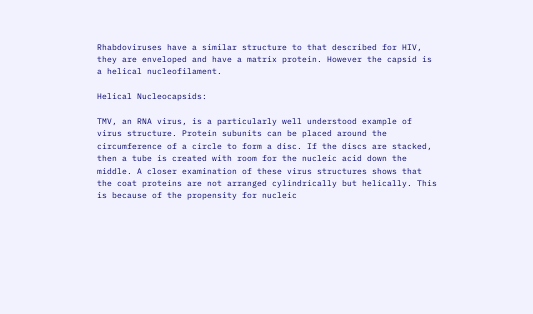Rhabdoviruses have a similar structure to that described for HIV, they are enveloped and have a matrix protein. However the capsid is a helical nucleofilament.

Helical Nucleocapsids:

TMV, an RNA virus, is a particularly well understood example of virus structure. Protein subunits can be placed around the circumference of a circle to form a disc. If the discs are stacked, then a tube is created with room for the nucleic acid down the middle. A closer examination of these virus structures shows that the coat proteins are not arranged cylindrically but helically. This is because of the propensity for nucleic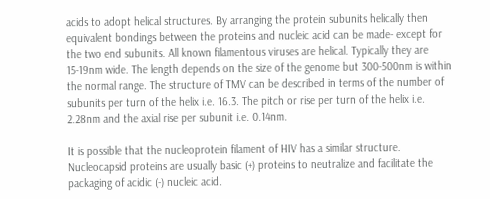acids to adopt helical structures. By arranging the protein subunits helically then equivalent bondings between the proteins and nucleic acid can be made- except for the two end subunits. All known filamentous viruses are helical. Typically they are 15-19nm wide. The length depends on the size of the genome but 300-500nm is within the normal range. The structure of TMV can be described in terms of the number of subunits per turn of the helix i.e. 16.3. The pitch or rise per turn of the helix i.e. 2.28nm and the axial rise per subunit i.e. 0.14nm.

It is possible that the nucleoprotein filament of HIV has a similar structure. Nucleocapsid proteins are usually basic (+) proteins to neutralize and facilitate the packaging of acidic (-) nucleic acid.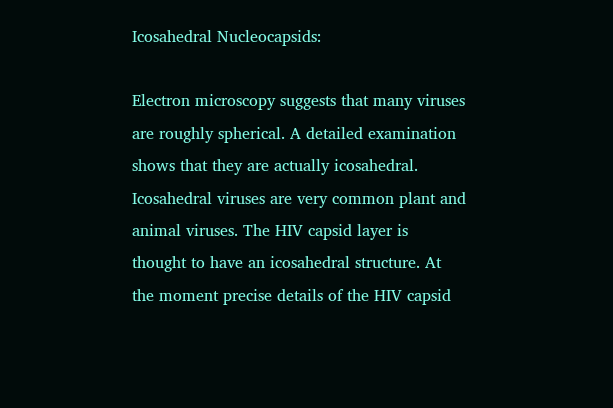Icosahedral Nucleocapsids:

Electron microscopy suggests that many viruses are roughly spherical. A detailed examination shows that they are actually icosahedral. Icosahedral viruses are very common plant and animal viruses. The HIV capsid layer is thought to have an icosahedral structure. At the moment precise details of the HIV capsid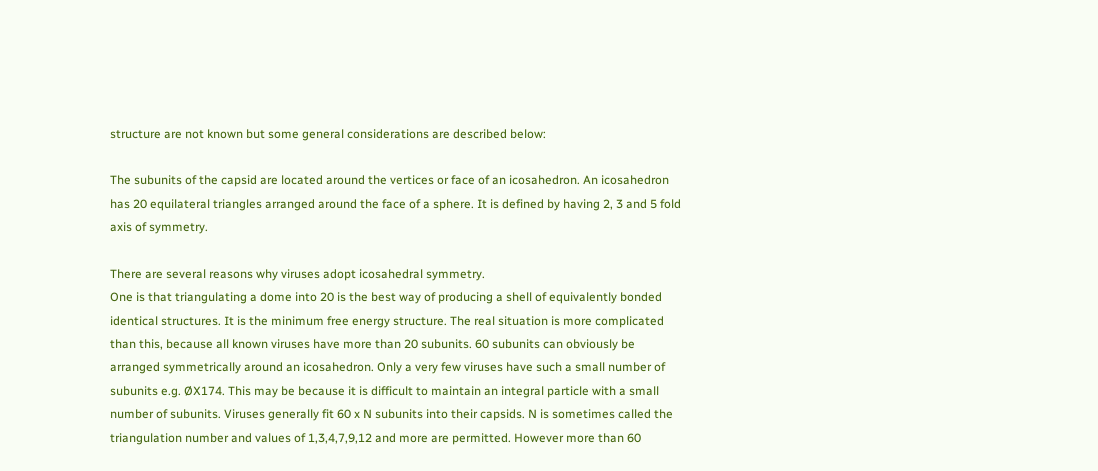structure are not known but some general considerations are described below:

The subunits of the capsid are located around the vertices or face of an icosahedron. An icosahedron has 20 equilateral triangles arranged around the face of a sphere. It is defined by having 2, 3 and 5 fold axis of symmetry.

There are several reasons why viruses adopt icosahedral symmetry.
One is that triangulating a dome into 20 is the best way of producing a shell of equivalently bonded identical structures. It is the minimum free energy structure. The real situation is more complicated than this, because all known viruses have more than 20 subunits. 60 subunits can obviously be arranged symmetrically around an icosahedron. Only a very few viruses have such a small number of subunits e.g. ØX174. This may be because it is difficult to maintain an integral particle with a small number of subunits. Viruses generally fit 60 x N subunits into their capsids. N is sometimes called the triangulation number and values of 1,3,4,7,9,12 and more are permitted. However more than 60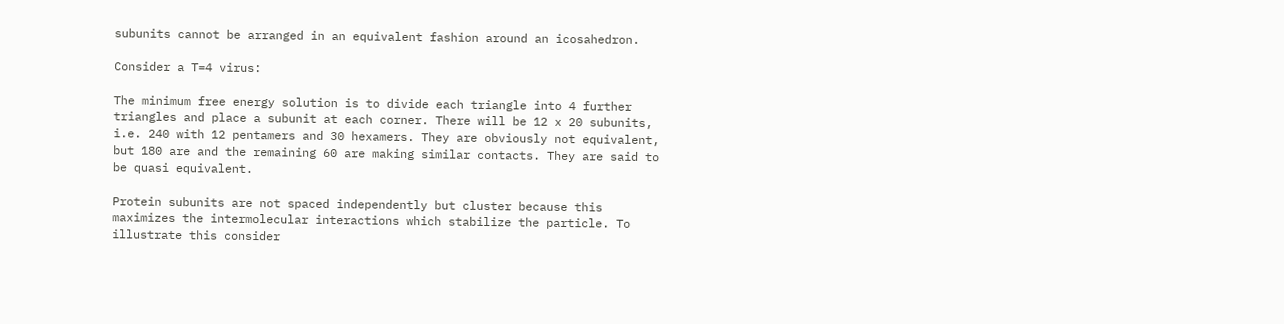subunits cannot be arranged in an equivalent fashion around an icosahedron.

Consider a T=4 virus:

The minimum free energy solution is to divide each triangle into 4 further triangles and place a subunit at each corner. There will be 12 x 20 subunits, i.e. 240 with 12 pentamers and 30 hexamers. They are obviously not equivalent, but 180 are and the remaining 60 are making similar contacts. They are said to be quasi equivalent.

Protein subunits are not spaced independently but cluster because this maximizes the intermolecular interactions which stabilize the particle. To illustrate this consider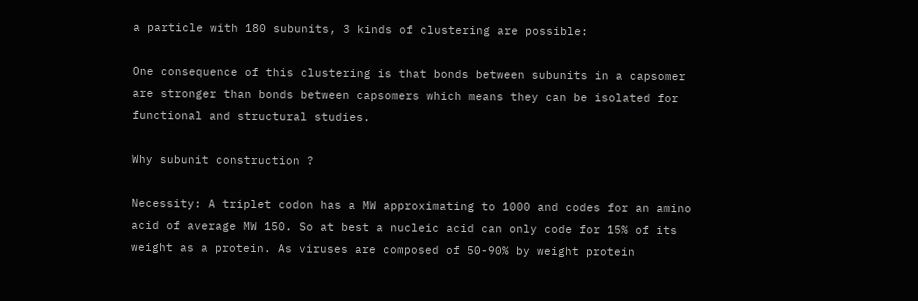a particle with 180 subunits, 3 kinds of clustering are possible:

One consequence of this clustering is that bonds between subunits in a capsomer are stronger than bonds between capsomers which means they can be isolated for functional and structural studies.

Why subunit construction ?

Necessity: A triplet codon has a MW approximating to 1000 and codes for an amino acid of average MW 150. So at best a nucleic acid can only code for 15% of its weight as a protein. As viruses are composed of 50-90% by weight protein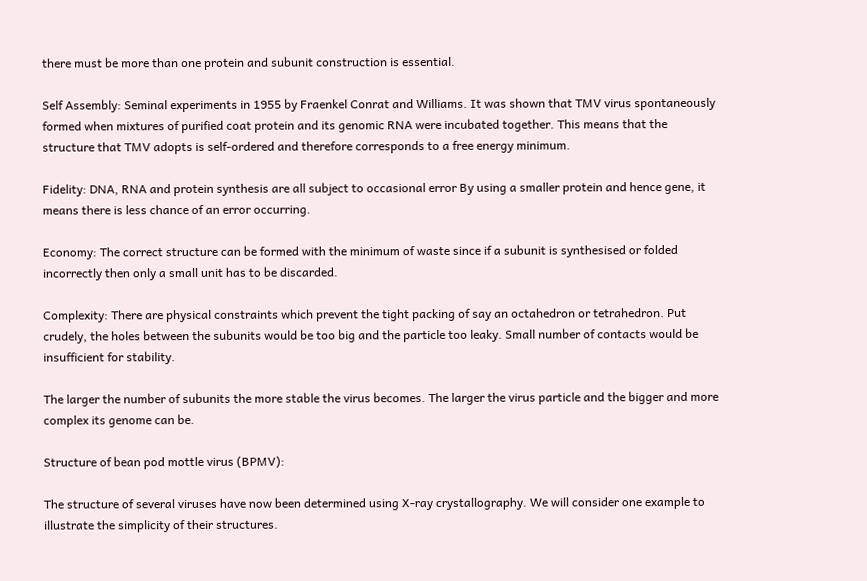there must be more than one protein and subunit construction is essential.

Self Assembly: Seminal experiments in 1955 by Fraenkel Conrat and Williams. It was shown that TMV virus spontaneously formed when mixtures of purified coat protein and its genomic RNA were incubated together. This means that the structure that TMV adopts is self-ordered and therefore corresponds to a free energy minimum.

Fidelity: DNA, RNA and protein synthesis are all subject to occasional error By using a smaller protein and hence gene, it means there is less chance of an error occurring.

Economy: The correct structure can be formed with the minimum of waste since if a subunit is synthesised or folded incorrectly then only a small unit has to be discarded.

Complexity: There are physical constraints which prevent the tight packing of say an octahedron or tetrahedron. Put crudely, the holes between the subunits would be too big and the particle too leaky. Small number of contacts would be insufficient for stability.

The larger the number of subunits the more stable the virus becomes. The larger the virus particle and the bigger and more complex its genome can be.

Structure of bean pod mottle virus (BPMV):

The structure of several viruses have now been determined using X-ray crystallography. We will consider one example to illustrate the simplicity of their structures.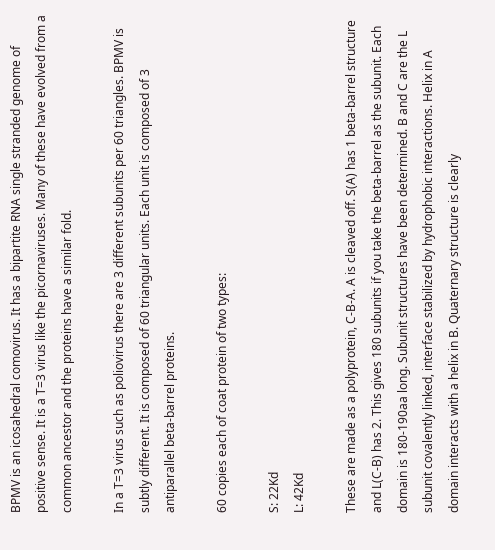BPMV is an icosahedral comovirus. It has a bipartite RNA single stranded genome of positive sense. It is a T=3 virus like the picornaviruses. Many of these have evolved from a common ancestor and the proteins have a similar fold.

In a T=3 virus such as poliovirus there are 3 different subunits per 60 triangles. BPMV is subtly different. It is composed of 60 triangular units. Each unit is composed of 3 antiparallel beta-barrel proteins.

60 copies each of coat protein of two types:

S: 22Kd
L: 42Kd

These are made as a polyprotein, C-B-A. A is cleaved off. S(A) has 1 beta-barrel structure and L(C-B) has 2. This gives 180 subunits if you take the beta-barrel as the subunit. Each domain is 180-190aa long. Subunit structures have been determined. B and C are the L subunit covalently linked, interface stabilized by hydrophobic interactions. Helix in A domain interacts with a helix in B. Quaternary structure is clearly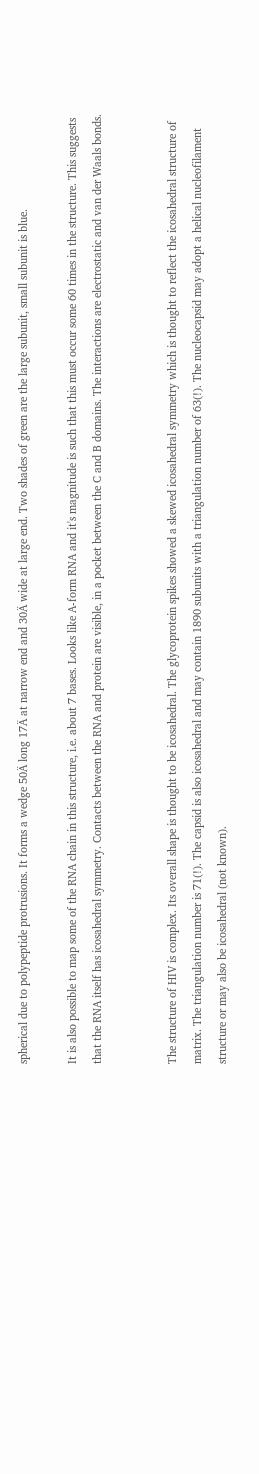spherical due to polypeptide protrusions. It forms a wedge 50Ä long 17Ä at narrow end and 30Ä wide at large end. Two shades of green are the large subunit, small subunit is blue.

It is also possible to map some of the RNA chain in this structure, i.e. about 7 bases. Looks like A-form RNA and it's magnitude is such that this must occur some 60 times in the structure. This suggests that the RNA itself has icosahedral symmetry. Contacts between the RNA and protein are visible, in a pocket between the C and B domains. The interactions are electrostatic and van der Waals bonds.


The structure of HIV is complex. Its overall shape is thought to be icosahedral. The glycoprotein spikes showed a skewed icosahedral symmetry which is thought to reflect the icosahedral structure of matrix. The triangulation number is 71(!). The capsid is also icosahedral and may contain 1890 subunits with a triangulation number of 63(!). The nucleocapsid may adopt a helical nucleofilament structure or may also be icosahedral (not known).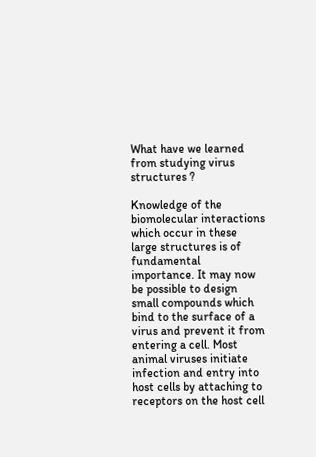What have we learned from studying virus structures ?

Knowledge of the biomolecular interactions which occur in these large structures is of fundamental importance. It may now be possible to design small compounds which bind to the surface of a virus and prevent it from entering a cell. Most animal viruses initiate infection and entry into host cells by attaching to receptors on the host cell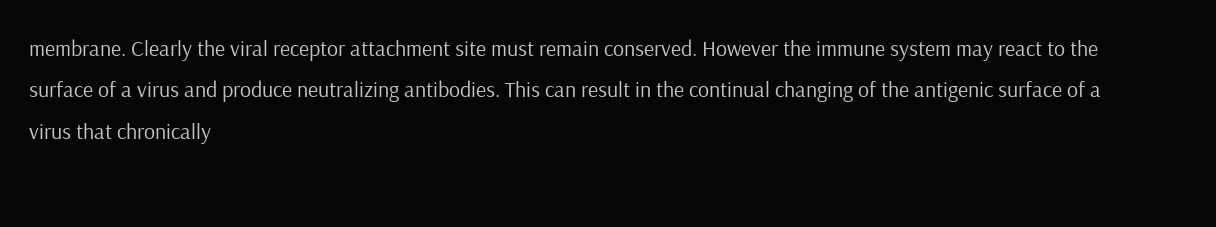membrane. Clearly the viral receptor attachment site must remain conserved. However the immune system may react to the surface of a virus and produce neutralizing antibodies. This can result in the continual changing of the antigenic surface of a virus that chronically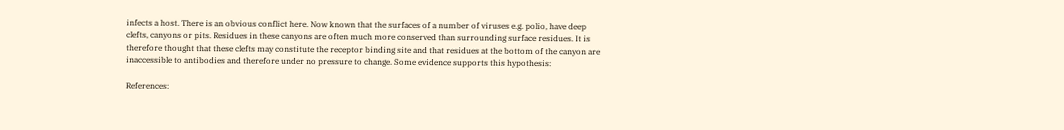infects a host. There is an obvious conflict here. Now known that the surfaces of a number of viruses e.g. polio, have deep clefts, canyons or pits. Residues in these canyons are often much more conserved than surrounding surface residues. It is therefore thought that these clefts may constitute the receptor binding site and that residues at the bottom of the canyon are inaccessible to antibodies and therefore under no pressure to change. Some evidence supports this hypothesis:

References: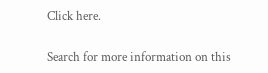Click here.

Search for more information on this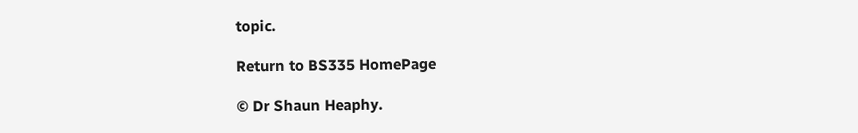topic.

Return to BS335 HomePage

© Dr Shaun Heaphy.